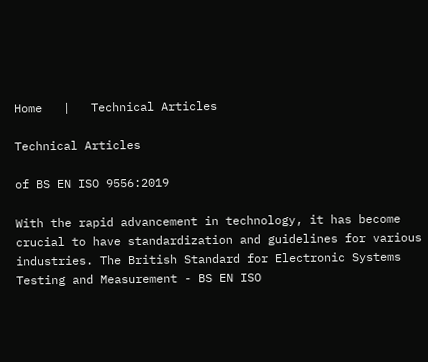Home   |   Technical Articles

Technical Articles

of BS EN ISO 9556:2019

With the rapid advancement in technology, it has become crucial to have standardization and guidelines for various industries. The British Standard for Electronic Systems Testing and Measurement - BS EN ISO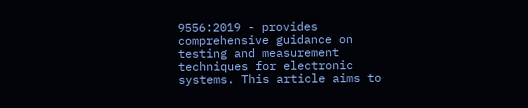9556:2019 - provides comprehensive guidance on testing and measurement techniques for electronic systems. This article aims to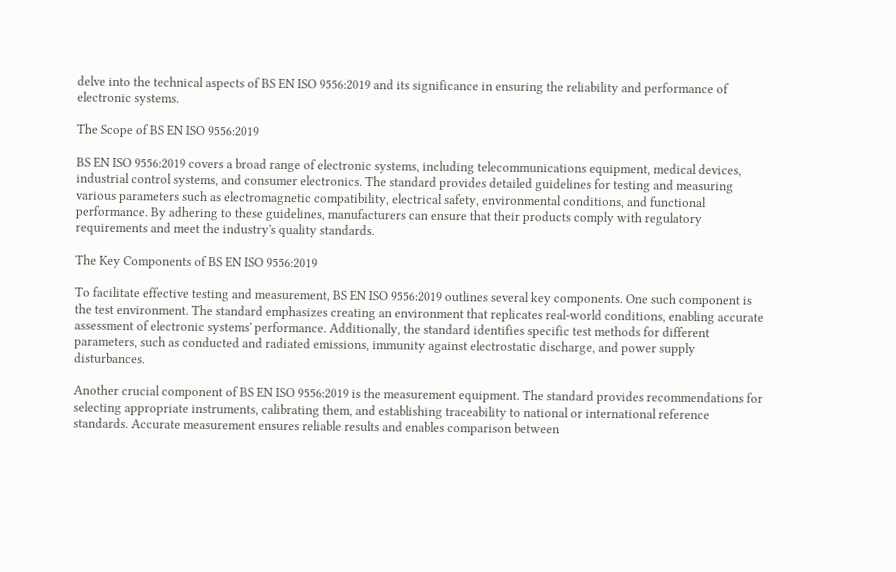delve into the technical aspects of BS EN ISO 9556:2019 and its significance in ensuring the reliability and performance of electronic systems.

The Scope of BS EN ISO 9556:2019

BS EN ISO 9556:2019 covers a broad range of electronic systems, including telecommunications equipment, medical devices, industrial control systems, and consumer electronics. The standard provides detailed guidelines for testing and measuring various parameters such as electromagnetic compatibility, electrical safety, environmental conditions, and functional performance. By adhering to these guidelines, manufacturers can ensure that their products comply with regulatory requirements and meet the industry's quality standards.

The Key Components of BS EN ISO 9556:2019

To facilitate effective testing and measurement, BS EN ISO 9556:2019 outlines several key components. One such component is the test environment. The standard emphasizes creating an environment that replicates real-world conditions, enabling accurate assessment of electronic systems' performance. Additionally, the standard identifies specific test methods for different parameters, such as conducted and radiated emissions, immunity against electrostatic discharge, and power supply disturbances.

Another crucial component of BS EN ISO 9556:2019 is the measurement equipment. The standard provides recommendations for selecting appropriate instruments, calibrating them, and establishing traceability to national or international reference standards. Accurate measurement ensures reliable results and enables comparison between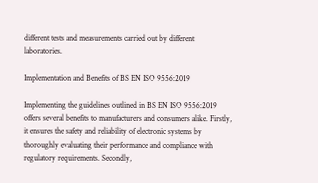different tests and measurements carried out by different laboratories.

Implementation and Benefits of BS EN ISO 9556:2019

Implementing the guidelines outlined in BS EN ISO 9556:2019 offers several benefits to manufacturers and consumers alike. Firstly, it ensures the safety and reliability of electronic systems by thoroughly evaluating their performance and compliance with regulatory requirements. Secondly,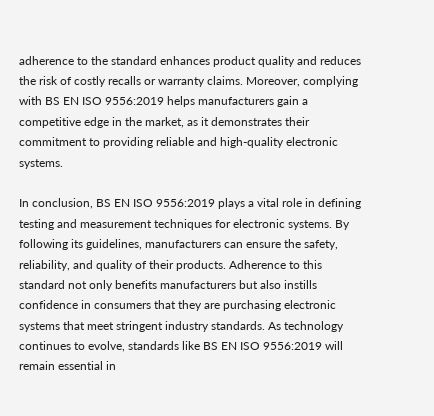adherence to the standard enhances product quality and reduces the risk of costly recalls or warranty claims. Moreover, complying with BS EN ISO 9556:2019 helps manufacturers gain a competitive edge in the market, as it demonstrates their commitment to providing reliable and high-quality electronic systems.

In conclusion, BS EN ISO 9556:2019 plays a vital role in defining testing and measurement techniques for electronic systems. By following its guidelines, manufacturers can ensure the safety, reliability, and quality of their products. Adherence to this standard not only benefits manufacturers but also instills confidence in consumers that they are purchasing electronic systems that meet stringent industry standards. As technology continues to evolve, standards like BS EN ISO 9556:2019 will remain essential in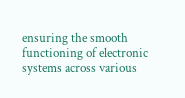ensuring the smooth functioning of electronic systems across various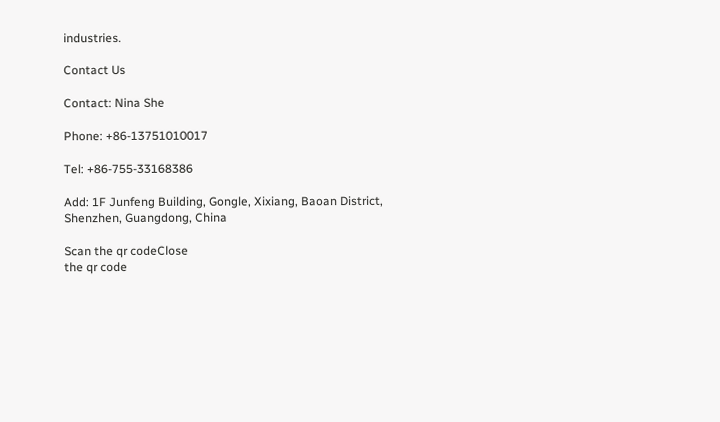industries.

Contact Us

Contact: Nina She

Phone: +86-13751010017

Tel: +86-755-33168386

Add: 1F Junfeng Building, Gongle, Xixiang, Baoan District, Shenzhen, Guangdong, China

Scan the qr codeClose
the qr code